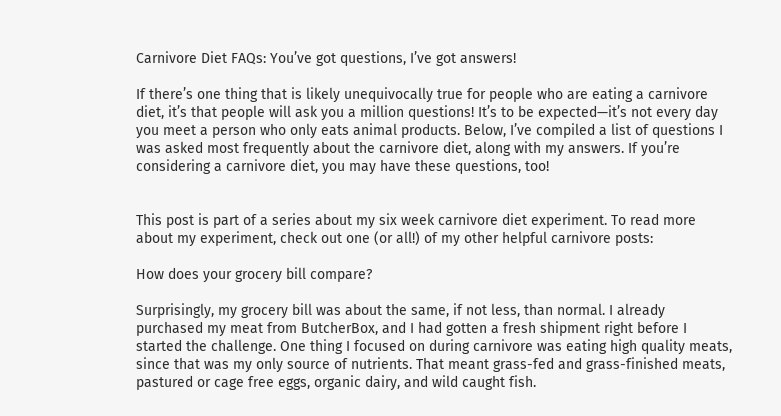Carnivore Diet FAQs: You’ve got questions, I’ve got answers!

If there’s one thing that is likely unequivocally true for people who are eating a carnivore diet, it’s that people will ask you a million questions! It’s to be expected—it’s not every day you meet a person who only eats animal products. Below, I’ve compiled a list of questions I was asked most frequently about the carnivore diet, along with my answers. If you’re considering a carnivore diet, you may have these questions, too!


This post is part of a series about my six week carnivore diet experiment. To read more about my experiment, check out one (or all!) of my other helpful carnivore posts:

How does your grocery bill compare?

Surprisingly, my grocery bill was about the same, if not less, than normal. I already purchased my meat from ButcherBox, and I had gotten a fresh shipment right before I started the challenge. One thing I focused on during carnivore was eating high quality meats, since that was my only source of nutrients. That meant grass-fed and grass-finished meats, pastured or cage free eggs, organic dairy, and wild caught fish.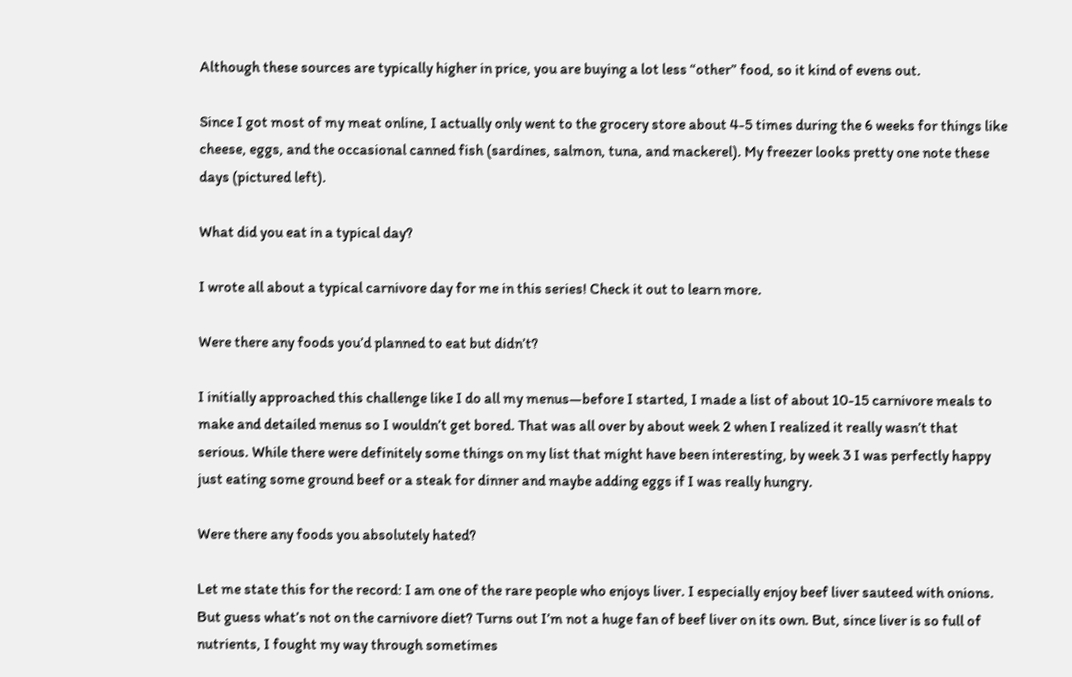Although these sources are typically higher in price, you are buying a lot less “other” food, so it kind of evens out.

Since I got most of my meat online, I actually only went to the grocery store about 4-5 times during the 6 weeks for things like cheese, eggs, and the occasional canned fish (sardines, salmon, tuna, and mackerel). My freezer looks pretty one note these days (pictured left).

What did you eat in a typical day?

I wrote all about a typical carnivore day for me in this series! Check it out to learn more.

Were there any foods you’d planned to eat but didn’t?

I initially approached this challenge like I do all my menus—before I started, I made a list of about 10-15 carnivore meals to make and detailed menus so I wouldn’t get bored. That was all over by about week 2 when I realized it really wasn’t that serious. While there were definitely some things on my list that might have been interesting, by week 3 I was perfectly happy just eating some ground beef or a steak for dinner and maybe adding eggs if I was really hungry.

Were there any foods you absolutely hated?

Let me state this for the record: I am one of the rare people who enjoys liver. I especially enjoy beef liver sauteed with onions. But guess what’s not on the carnivore diet? Turns out I’m not a huge fan of beef liver on its own. But, since liver is so full of nutrients, I fought my way through sometimes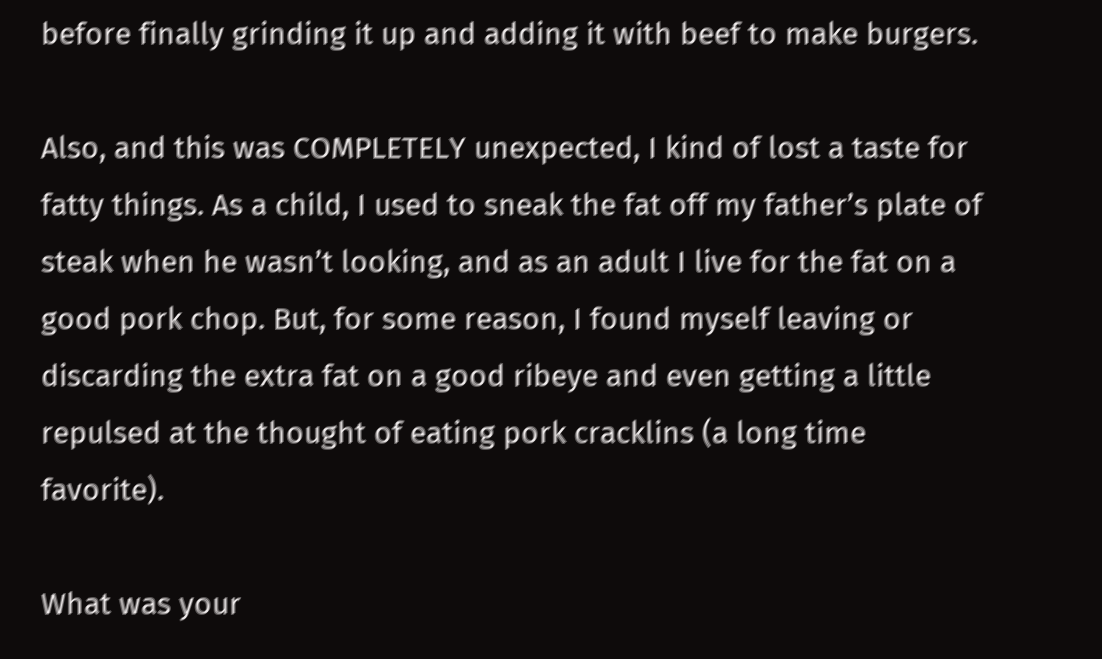before finally grinding it up and adding it with beef to make burgers.

Also, and this was COMPLETELY unexpected, I kind of lost a taste for fatty things. As a child, I used to sneak the fat off my father’s plate of steak when he wasn’t looking, and as an adult I live for the fat on a good pork chop. But, for some reason, I found myself leaving or discarding the extra fat on a good ribeye and even getting a little repulsed at the thought of eating pork cracklins (a long time favorite).

What was your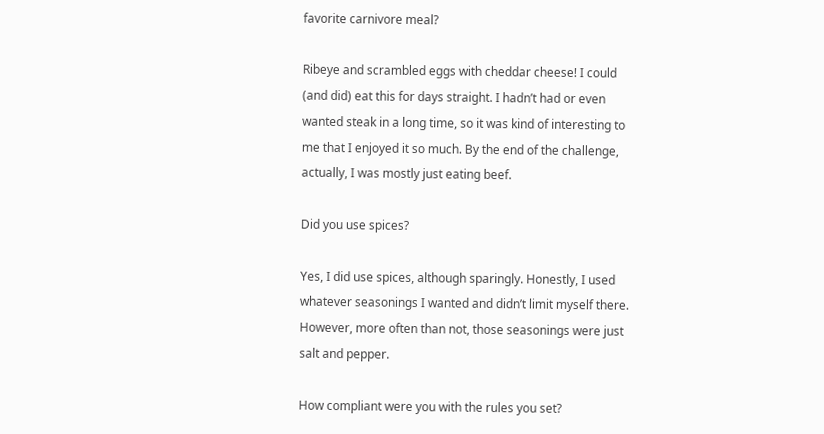favorite carnivore meal?

Ribeye and scrambled eggs with cheddar cheese! I could (and did) eat this for days straight. I hadn’t had or even wanted steak in a long time, so it was kind of interesting to me that I enjoyed it so much. By the end of the challenge, actually, I was mostly just eating beef.

Did you use spices?

Yes, I did use spices, although sparingly. Honestly, I used whatever seasonings I wanted and didn’t limit myself there. However, more often than not, those seasonings were just salt and pepper.

How compliant were you with the rules you set?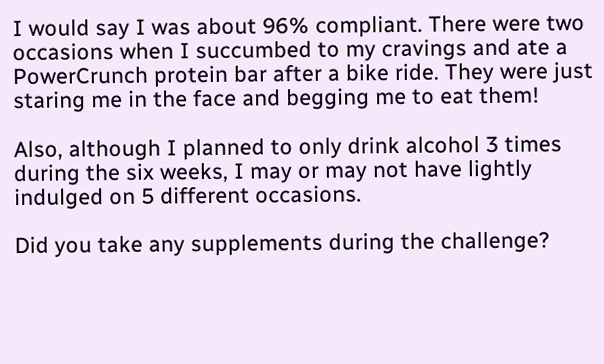I would say I was about 96% compliant. There were two occasions when I succumbed to my cravings and ate a PowerCrunch protein bar after a bike ride. They were just staring me in the face and begging me to eat them!

Also, although I planned to only drink alcohol 3 times during the six weeks, I may or may not have lightly indulged on 5 different occasions.

Did you take any supplements during the challenge?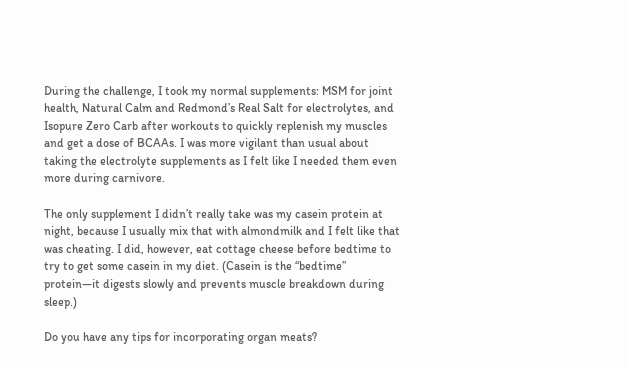During the challenge, I took my normal supplements: MSM for joint health, Natural Calm and Redmond’s Real Salt for electrolytes, and Isopure Zero Carb after workouts to quickly replenish my muscles and get a dose of BCAAs. I was more vigilant than usual about taking the electrolyte supplements as I felt like I needed them even more during carnivore.

The only supplement I didn’t really take was my casein protein at night, because I usually mix that with almondmilk and I felt like that was cheating. I did, however, eat cottage cheese before bedtime to try to get some casein in my diet. (Casein is the “bedtime” protein—it digests slowly and prevents muscle breakdown during sleep.)

Do you have any tips for incorporating organ meats?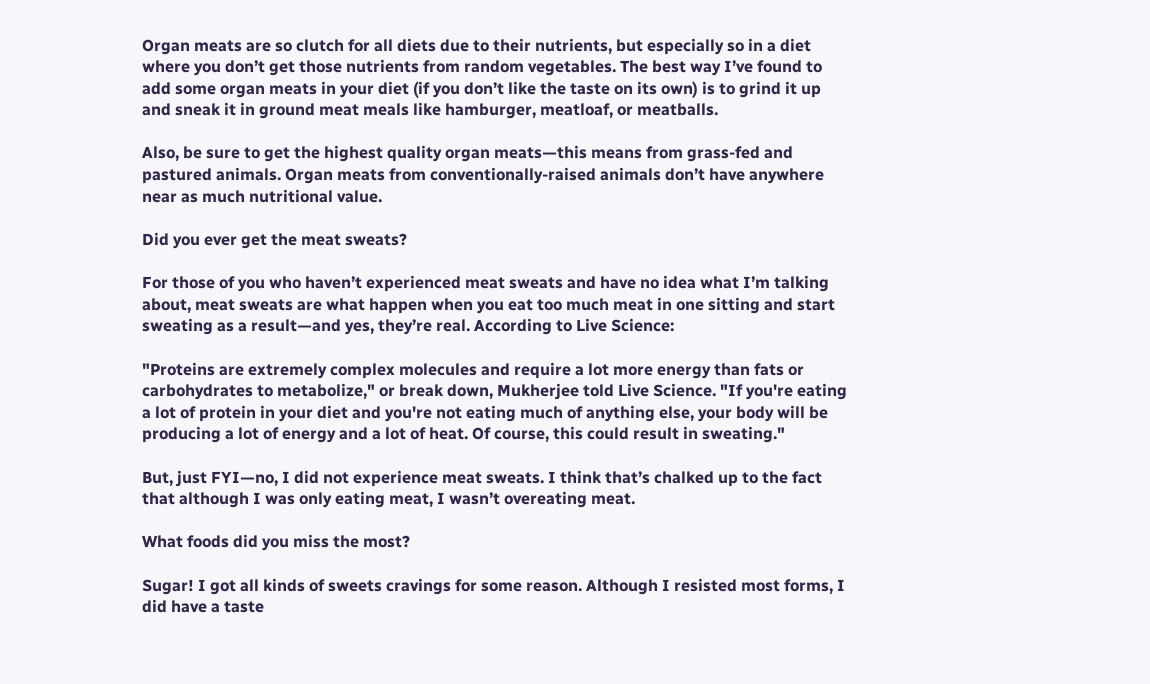Organ meats are so clutch for all diets due to their nutrients, but especially so in a diet where you don’t get those nutrients from random vegetables. The best way I’ve found to add some organ meats in your diet (if you don’t like the taste on its own) is to grind it up and sneak it in ground meat meals like hamburger, meatloaf, or meatballs.

Also, be sure to get the highest quality organ meats—this means from grass-fed and pastured animals. Organ meats from conventionally-raised animals don’t have anywhere near as much nutritional value.

Did you ever get the meat sweats?

For those of you who haven’t experienced meat sweats and have no idea what I’m talking about, meat sweats are what happen when you eat too much meat in one sitting and start sweating as a result—and yes, they’re real. According to Live Science:

"Proteins are extremely complex molecules and require a lot more energy than fats or carbohydrates to metabolize," or break down, Mukherjee told Live Science. "If you're eating a lot of protein in your diet and you're not eating much of anything else, your body will be producing a lot of energy and a lot of heat. Of course, this could result in sweating."

But, just FYI—no, I did not experience meat sweats. I think that’s chalked up to the fact that although I was only eating meat, I wasn’t overeating meat.

What foods did you miss the most?

Sugar! I got all kinds of sweets cravings for some reason. Although I resisted most forms, I did have a taste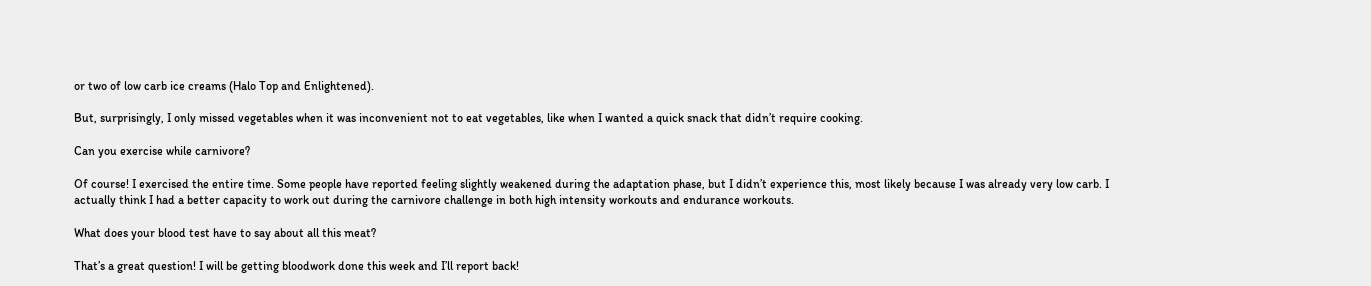or two of low carb ice creams (Halo Top and Enlightened).

But, surprisingly, I only missed vegetables when it was inconvenient not to eat vegetables, like when I wanted a quick snack that didn’t require cooking.

Can you exercise while carnivore?

Of course! I exercised the entire time. Some people have reported feeling slightly weakened during the adaptation phase, but I didn’t experience this, most likely because I was already very low carb. I actually think I had a better capacity to work out during the carnivore challenge in both high intensity workouts and endurance workouts.

What does your blood test have to say about all this meat?

That’s a great question! I will be getting bloodwork done this week and I’ll report back!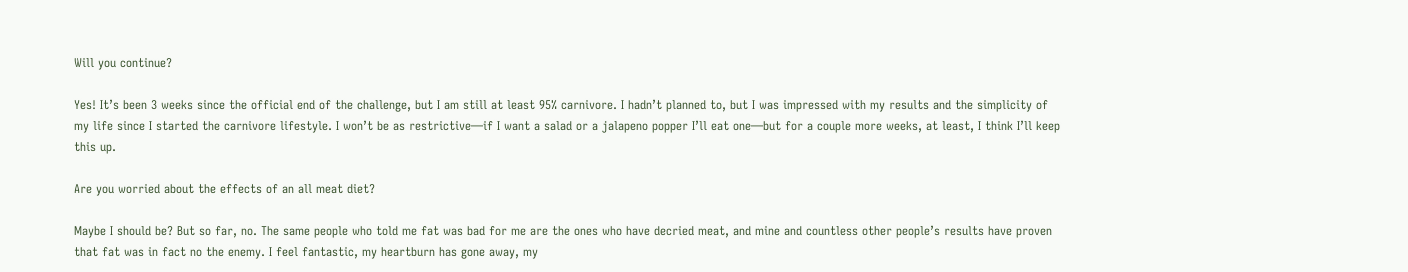Will you continue?

Yes! It’s been 3 weeks since the official end of the challenge, but I am still at least 95% carnivore. I hadn’t planned to, but I was impressed with my results and the simplicity of my life since I started the carnivore lifestyle. I won’t be as restrictive—if I want a salad or a jalapeno popper I’ll eat one—but for a couple more weeks, at least, I think I’ll keep this up.

Are you worried about the effects of an all meat diet?

Maybe I should be? But so far, no. The same people who told me fat was bad for me are the ones who have decried meat, and mine and countless other people’s results have proven that fat was in fact no the enemy. I feel fantastic, my heartburn has gone away, my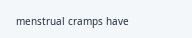menstrual cramps have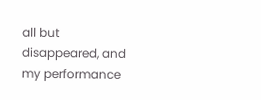all but disappeared, and my performance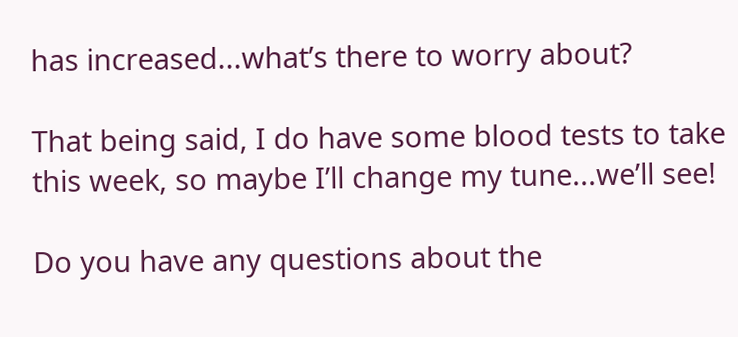has increased...what’s there to worry about?

That being said, I do have some blood tests to take this week, so maybe I’ll change my tune...we’ll see!

Do you have any questions about the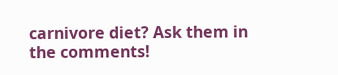carnivore diet? Ask them in the comments!